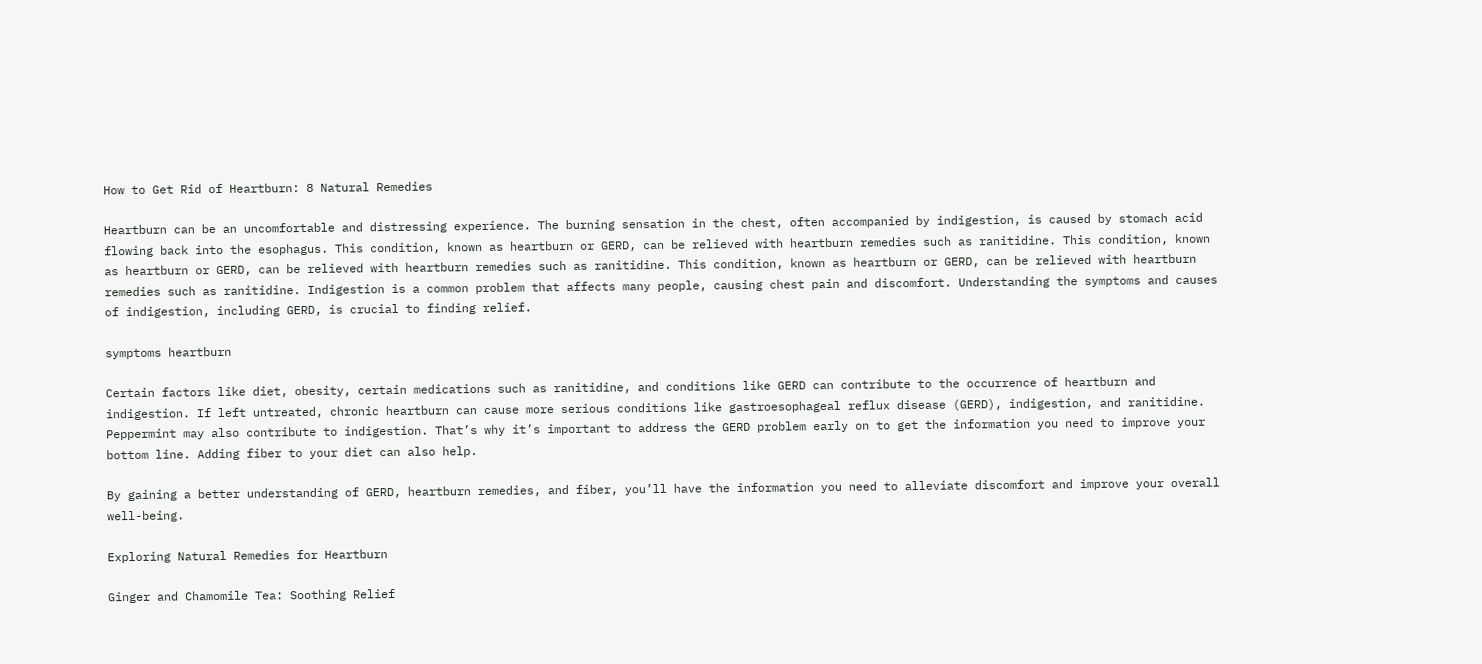How to Get Rid of Heartburn: 8 Natural Remedies

Heartburn can be an uncomfortable and distressing experience. The burning sensation in the chest, often accompanied by indigestion, is caused by stomach acid flowing back into the esophagus. This condition, known as heartburn or GERD, can be relieved with heartburn remedies such as ranitidine. This condition, known as heartburn or GERD, can be relieved with heartburn remedies such as ranitidine. This condition, known as heartburn or GERD, can be relieved with heartburn remedies such as ranitidine. Indigestion is a common problem that affects many people, causing chest pain and discomfort. Understanding the symptoms and causes of indigestion, including GERD, is crucial to finding relief.

symptoms heartburn

Certain factors like diet, obesity, certain medications such as ranitidine, and conditions like GERD can contribute to the occurrence of heartburn and indigestion. If left untreated, chronic heartburn can cause more serious conditions like gastroesophageal reflux disease (GERD), indigestion, and ranitidine. Peppermint may also contribute to indigestion. That’s why it’s important to address the GERD problem early on to get the information you need to improve your bottom line. Adding fiber to your diet can also help.

By gaining a better understanding of GERD, heartburn remedies, and fiber, you’ll have the information you need to alleviate discomfort and improve your overall well-being.

Exploring Natural Remedies for Heartburn

Ginger and Chamomile Tea: Soothing Relief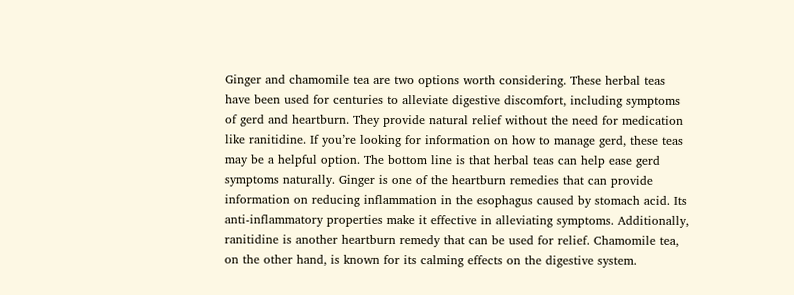Ginger and chamomile tea are two options worth considering. These herbal teas have been used for centuries to alleviate digestive discomfort, including symptoms of gerd and heartburn. They provide natural relief without the need for medication like ranitidine. If you’re looking for information on how to manage gerd, these teas may be a helpful option. The bottom line is that herbal teas can help ease gerd symptoms naturally. Ginger is one of the heartburn remedies that can provide information on reducing inflammation in the esophagus caused by stomach acid. Its anti-inflammatory properties make it effective in alleviating symptoms. Additionally, ranitidine is another heartburn remedy that can be used for relief. Chamomile tea, on the other hand, is known for its calming effects on the digestive system.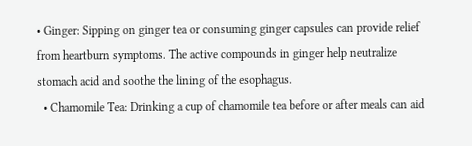• Ginger: Sipping on ginger tea or consuming ginger capsules can provide relief from heartburn symptoms. The active compounds in ginger help neutralize stomach acid and soothe the lining of the esophagus.
  • Chamomile Tea: Drinking a cup of chamomile tea before or after meals can aid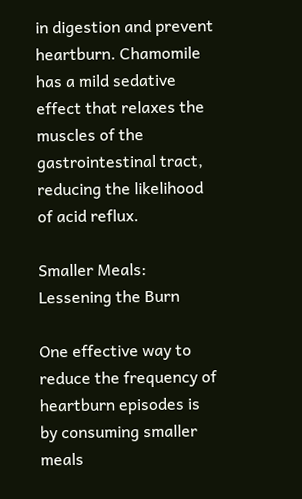in digestion and prevent heartburn. Chamomile has a mild sedative effect that relaxes the muscles of the gastrointestinal tract, reducing the likelihood of acid reflux.

Smaller Meals: Lessening the Burn

One effective way to reduce the frequency of heartburn episodes is by consuming smaller meals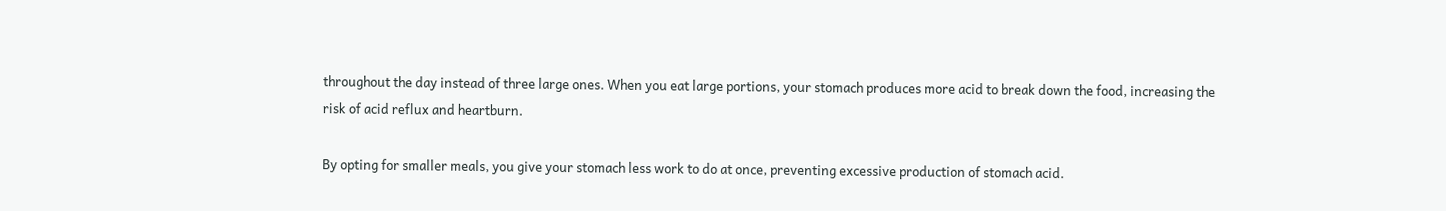throughout the day instead of three large ones. When you eat large portions, your stomach produces more acid to break down the food, increasing the risk of acid reflux and heartburn.

By opting for smaller meals, you give your stomach less work to do at once, preventing excessive production of stomach acid.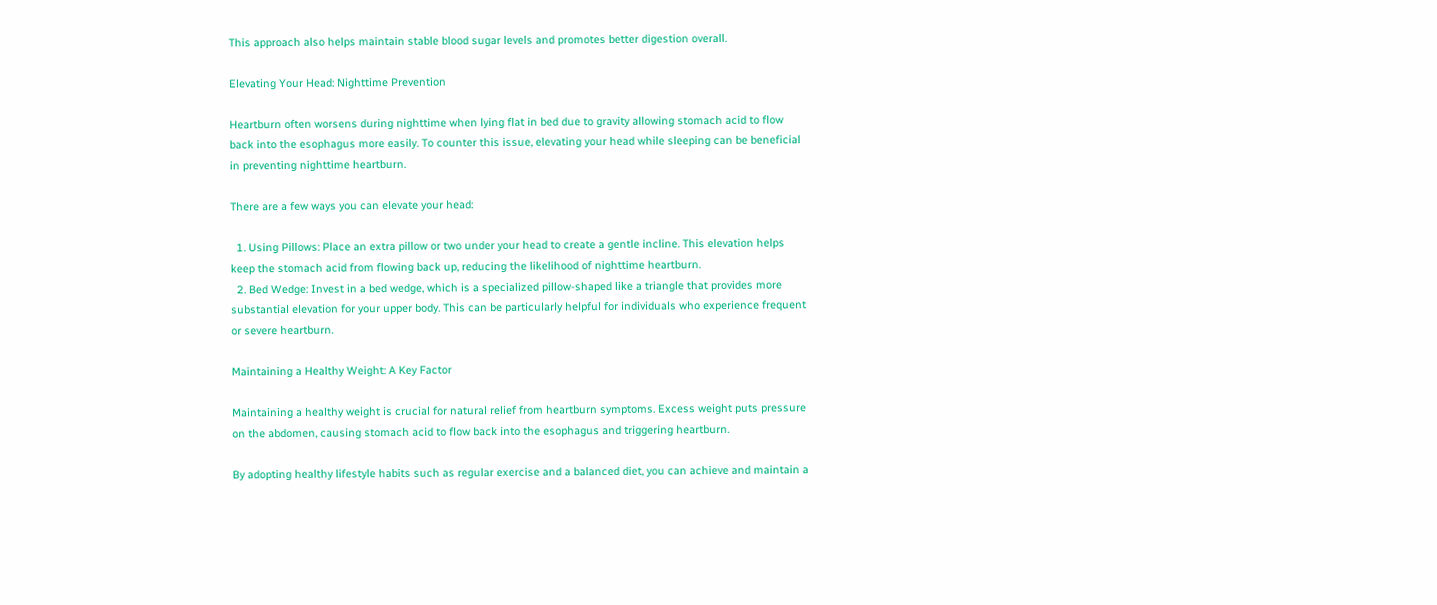This approach also helps maintain stable blood sugar levels and promotes better digestion overall.

Elevating Your Head: Nighttime Prevention

Heartburn often worsens during nighttime when lying flat in bed due to gravity allowing stomach acid to flow back into the esophagus more easily. To counter this issue, elevating your head while sleeping can be beneficial in preventing nighttime heartburn.

There are a few ways you can elevate your head:

  1. Using Pillows: Place an extra pillow or two under your head to create a gentle incline. This elevation helps keep the stomach acid from flowing back up, reducing the likelihood of nighttime heartburn.
  2. Bed Wedge: Invest in a bed wedge, which is a specialized pillow-shaped like a triangle that provides more substantial elevation for your upper body. This can be particularly helpful for individuals who experience frequent or severe heartburn.

Maintaining a Healthy Weight: A Key Factor

Maintaining a healthy weight is crucial for natural relief from heartburn symptoms. Excess weight puts pressure on the abdomen, causing stomach acid to flow back into the esophagus and triggering heartburn.

By adopting healthy lifestyle habits such as regular exercise and a balanced diet, you can achieve and maintain a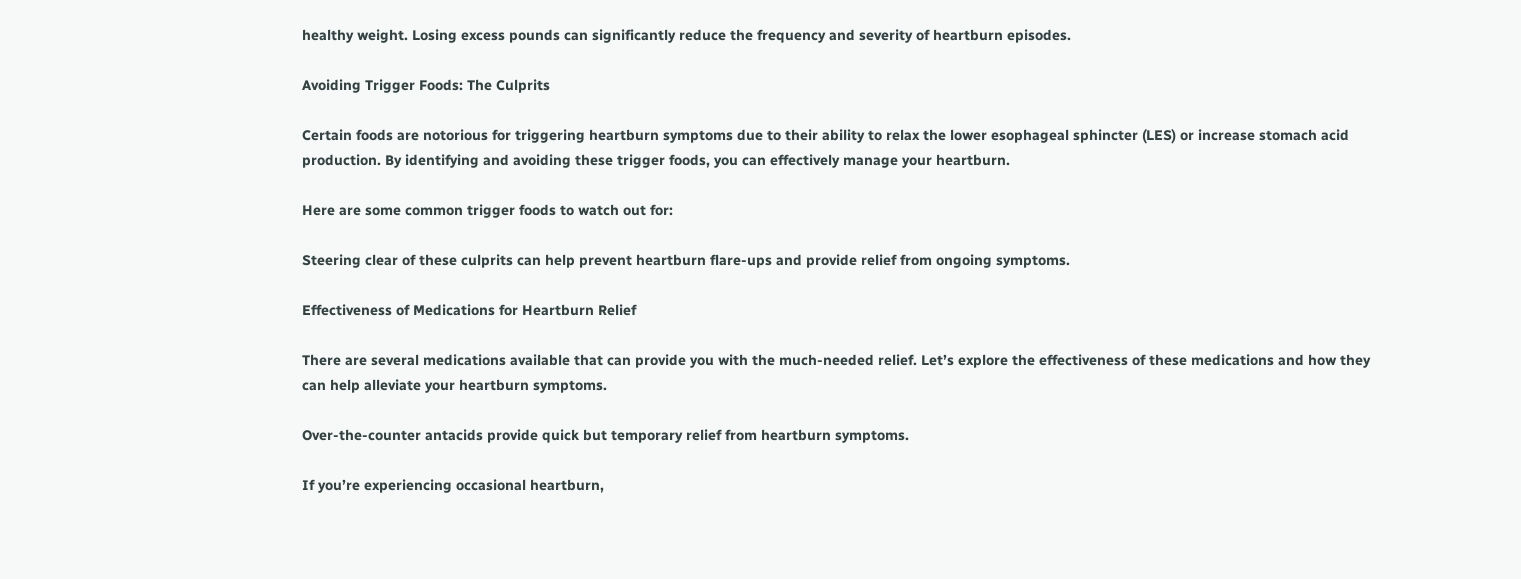healthy weight. Losing excess pounds can significantly reduce the frequency and severity of heartburn episodes.

Avoiding Trigger Foods: The Culprits

Certain foods are notorious for triggering heartburn symptoms due to their ability to relax the lower esophageal sphincter (LES) or increase stomach acid production. By identifying and avoiding these trigger foods, you can effectively manage your heartburn.

Here are some common trigger foods to watch out for:

Steering clear of these culprits can help prevent heartburn flare-ups and provide relief from ongoing symptoms.

Effectiveness of Medications for Heartburn Relief

There are several medications available that can provide you with the much-needed relief. Let’s explore the effectiveness of these medications and how they can help alleviate your heartburn symptoms.

Over-the-counter antacids provide quick but temporary relief from heartburn symptoms.

If you’re experiencing occasional heartburn,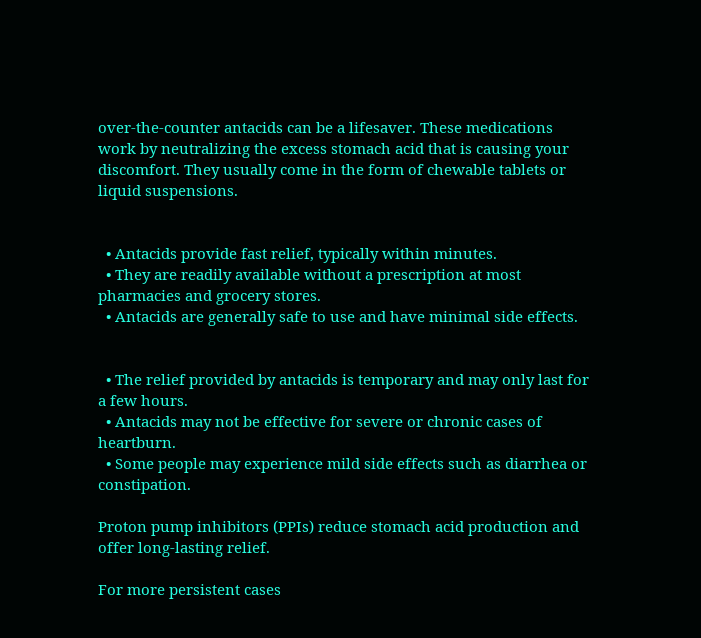over-the-counter antacids can be a lifesaver. These medications work by neutralizing the excess stomach acid that is causing your discomfort. They usually come in the form of chewable tablets or liquid suspensions.


  • Antacids provide fast relief, typically within minutes.
  • They are readily available without a prescription at most pharmacies and grocery stores.
  • Antacids are generally safe to use and have minimal side effects.


  • The relief provided by antacids is temporary and may only last for a few hours.
  • Antacids may not be effective for severe or chronic cases of heartburn.
  • Some people may experience mild side effects such as diarrhea or constipation.

Proton pump inhibitors (PPIs) reduce stomach acid production and offer long-lasting relief.

For more persistent cases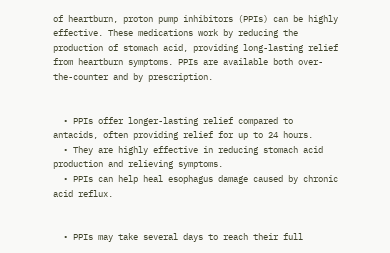of heartburn, proton pump inhibitors (PPIs) can be highly effective. These medications work by reducing the production of stomach acid, providing long-lasting relief from heartburn symptoms. PPIs are available both over-the-counter and by prescription.


  • PPIs offer longer-lasting relief compared to antacids, often providing relief for up to 24 hours.
  • They are highly effective in reducing stomach acid production and relieving symptoms.
  • PPIs can help heal esophagus damage caused by chronic acid reflux.


  • PPIs may take several days to reach their full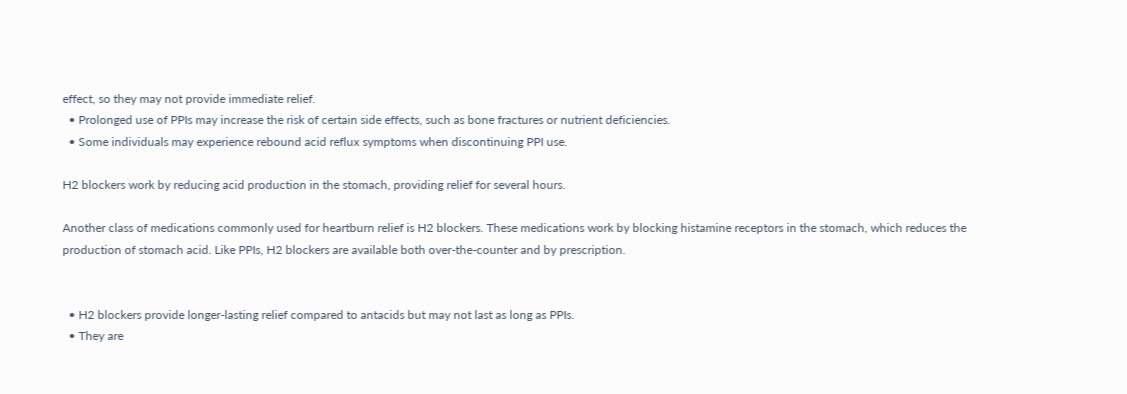effect, so they may not provide immediate relief.
  • Prolonged use of PPIs may increase the risk of certain side effects, such as bone fractures or nutrient deficiencies.
  • Some individuals may experience rebound acid reflux symptoms when discontinuing PPI use.

H2 blockers work by reducing acid production in the stomach, providing relief for several hours.

Another class of medications commonly used for heartburn relief is H2 blockers. These medications work by blocking histamine receptors in the stomach, which reduces the production of stomach acid. Like PPIs, H2 blockers are available both over-the-counter and by prescription.


  • H2 blockers provide longer-lasting relief compared to antacids but may not last as long as PPIs.
  • They are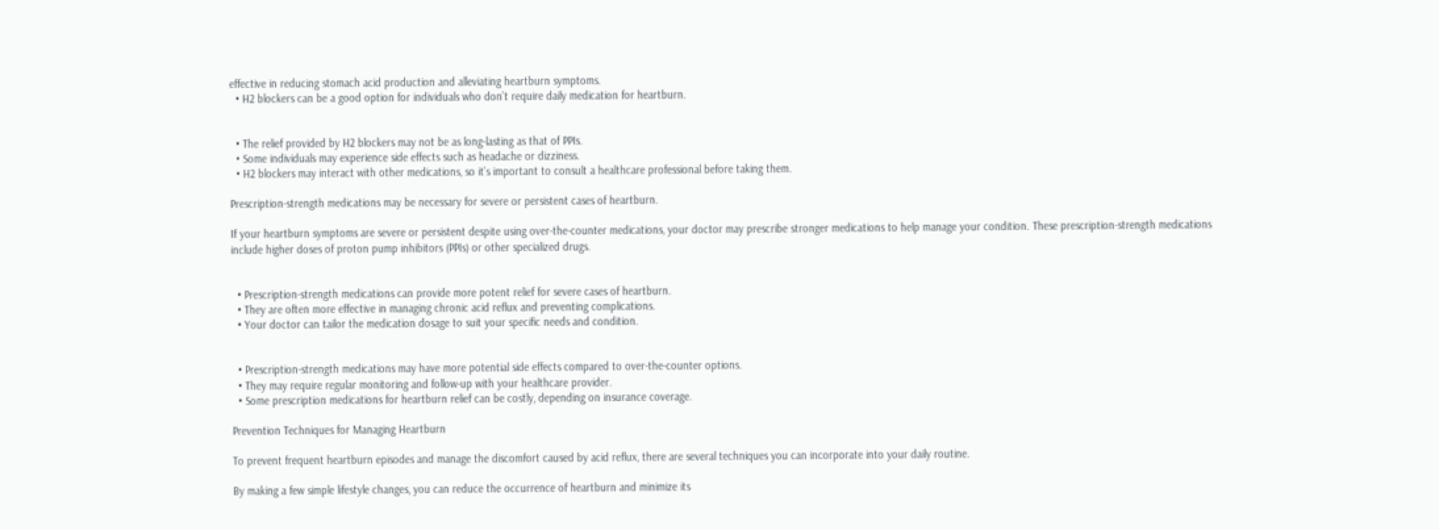effective in reducing stomach acid production and alleviating heartburn symptoms.
  • H2 blockers can be a good option for individuals who don’t require daily medication for heartburn.


  • The relief provided by H2 blockers may not be as long-lasting as that of PPIs.
  • Some individuals may experience side effects such as headache or dizziness.
  • H2 blockers may interact with other medications, so it’s important to consult a healthcare professional before taking them.

Prescription-strength medications may be necessary for severe or persistent cases of heartburn.

If your heartburn symptoms are severe or persistent despite using over-the-counter medications, your doctor may prescribe stronger medications to help manage your condition. These prescription-strength medications include higher doses of proton pump inhibitors (PPIs) or other specialized drugs.


  • Prescription-strength medications can provide more potent relief for severe cases of heartburn.
  • They are often more effective in managing chronic acid reflux and preventing complications.
  • Your doctor can tailor the medication dosage to suit your specific needs and condition.


  • Prescription-strength medications may have more potential side effects compared to over-the-counter options.
  • They may require regular monitoring and follow-up with your healthcare provider.
  • Some prescription medications for heartburn relief can be costly, depending on insurance coverage.

Prevention Techniques for Managing Heartburn

To prevent frequent heartburn episodes and manage the discomfort caused by acid reflux, there are several techniques you can incorporate into your daily routine.

By making a few simple lifestyle changes, you can reduce the occurrence of heartburn and minimize its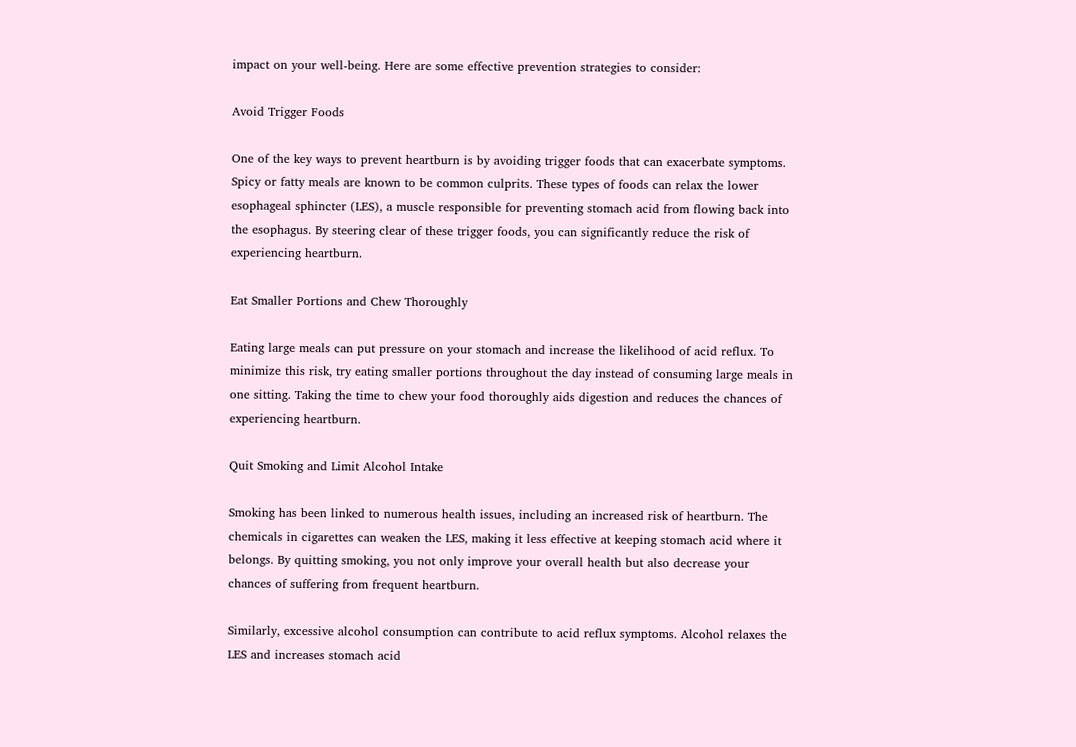impact on your well-being. Here are some effective prevention strategies to consider:

Avoid Trigger Foods

One of the key ways to prevent heartburn is by avoiding trigger foods that can exacerbate symptoms. Spicy or fatty meals are known to be common culprits. These types of foods can relax the lower esophageal sphincter (LES), a muscle responsible for preventing stomach acid from flowing back into the esophagus. By steering clear of these trigger foods, you can significantly reduce the risk of experiencing heartburn.

Eat Smaller Portions and Chew Thoroughly

Eating large meals can put pressure on your stomach and increase the likelihood of acid reflux. To minimize this risk, try eating smaller portions throughout the day instead of consuming large meals in one sitting. Taking the time to chew your food thoroughly aids digestion and reduces the chances of experiencing heartburn.

Quit Smoking and Limit Alcohol Intake

Smoking has been linked to numerous health issues, including an increased risk of heartburn. The chemicals in cigarettes can weaken the LES, making it less effective at keeping stomach acid where it belongs. By quitting smoking, you not only improve your overall health but also decrease your chances of suffering from frequent heartburn.

Similarly, excessive alcohol consumption can contribute to acid reflux symptoms. Alcohol relaxes the LES and increases stomach acid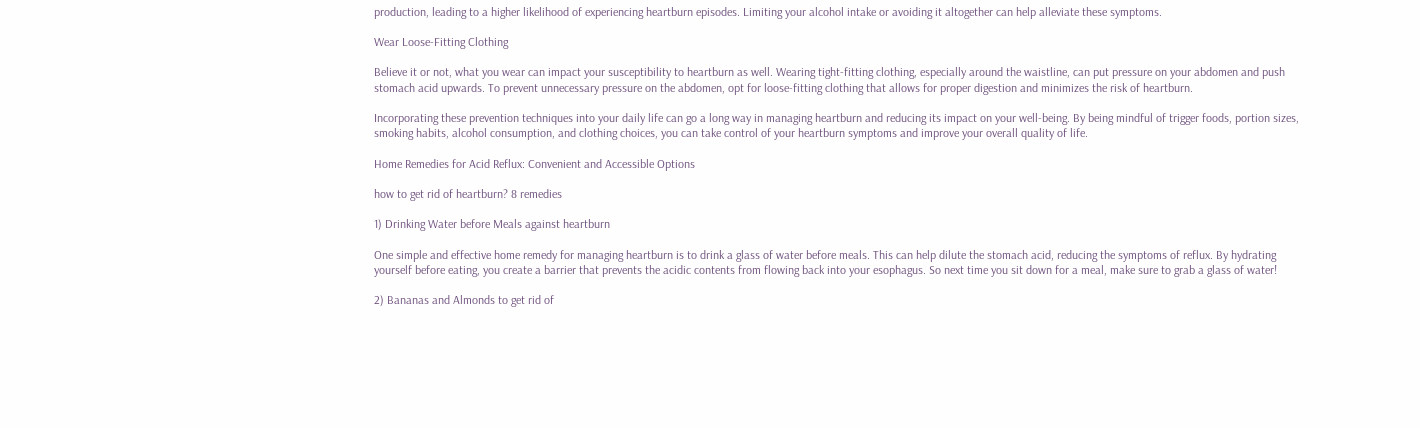production, leading to a higher likelihood of experiencing heartburn episodes. Limiting your alcohol intake or avoiding it altogether can help alleviate these symptoms.

Wear Loose-Fitting Clothing

Believe it or not, what you wear can impact your susceptibility to heartburn as well. Wearing tight-fitting clothing, especially around the waistline, can put pressure on your abdomen and push stomach acid upwards. To prevent unnecessary pressure on the abdomen, opt for loose-fitting clothing that allows for proper digestion and minimizes the risk of heartburn.

Incorporating these prevention techniques into your daily life can go a long way in managing heartburn and reducing its impact on your well-being. By being mindful of trigger foods, portion sizes, smoking habits, alcohol consumption, and clothing choices, you can take control of your heartburn symptoms and improve your overall quality of life.

Home Remedies for Acid Reflux: Convenient and Accessible Options

how to get rid of heartburn? 8 remedies

1) Drinking Water before Meals against heartburn

One simple and effective home remedy for managing heartburn is to drink a glass of water before meals. This can help dilute the stomach acid, reducing the symptoms of reflux. By hydrating yourself before eating, you create a barrier that prevents the acidic contents from flowing back into your esophagus. So next time you sit down for a meal, make sure to grab a glass of water!

2) Bananas and Almonds to get rid of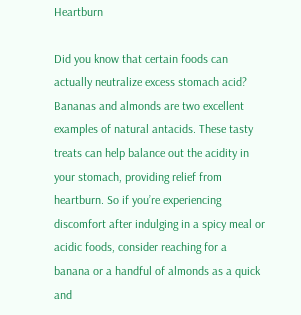Heartburn

Did you know that certain foods can actually neutralize excess stomach acid? Bananas and almonds are two excellent examples of natural antacids. These tasty treats can help balance out the acidity in your stomach, providing relief from heartburn. So if you’re experiencing discomfort after indulging in a spicy meal or acidic foods, consider reaching for a banana or a handful of almonds as a quick and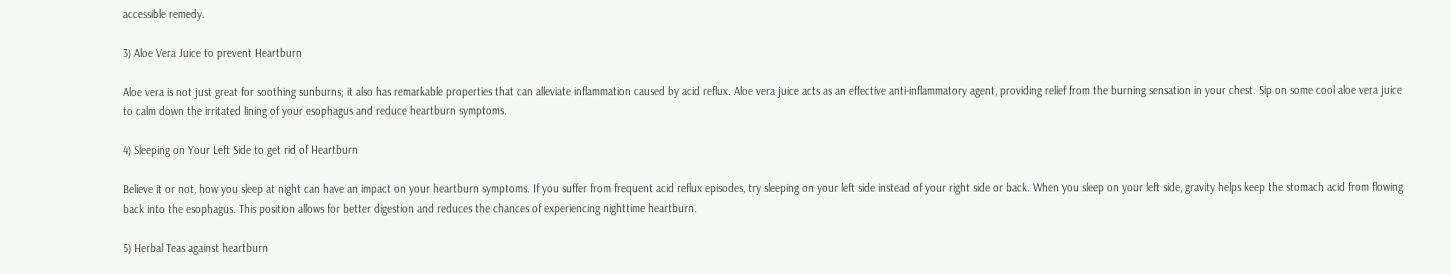accessible remedy.

3) Aloe Vera Juice to prevent Heartburn

Aloe vera is not just great for soothing sunburns; it also has remarkable properties that can alleviate inflammation caused by acid reflux. Aloe vera juice acts as an effective anti-inflammatory agent, providing relief from the burning sensation in your chest. Sip on some cool aloe vera juice to calm down the irritated lining of your esophagus and reduce heartburn symptoms.

4) Sleeping on Your Left Side to get rid of Heartburn

Believe it or not, how you sleep at night can have an impact on your heartburn symptoms. If you suffer from frequent acid reflux episodes, try sleeping on your left side instead of your right side or back. When you sleep on your left side, gravity helps keep the stomach acid from flowing back into the esophagus. This position allows for better digestion and reduces the chances of experiencing nighttime heartburn.

5) Herbal Teas against heartburn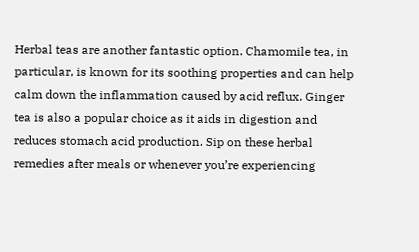Herbal teas are another fantastic option. Chamomile tea, in particular, is known for its soothing properties and can help calm down the inflammation caused by acid reflux. Ginger tea is also a popular choice as it aids in digestion and reduces stomach acid production. Sip on these herbal remedies after meals or whenever you’re experiencing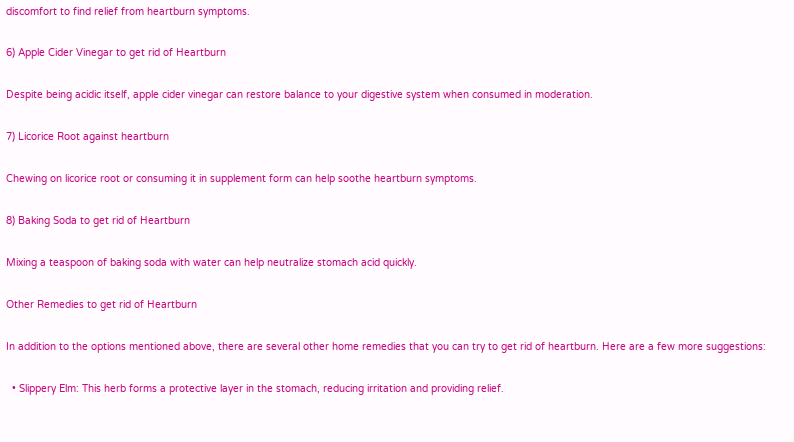discomfort to find relief from heartburn symptoms.

6) Apple Cider Vinegar to get rid of Heartburn

Despite being acidic itself, apple cider vinegar can restore balance to your digestive system when consumed in moderation.

7) Licorice Root against heartburn

Chewing on licorice root or consuming it in supplement form can help soothe heartburn symptoms.

8) Baking Soda to get rid of Heartburn

Mixing a teaspoon of baking soda with water can help neutralize stomach acid quickly.

Other Remedies to get rid of Heartburn

In addition to the options mentioned above, there are several other home remedies that you can try to get rid of heartburn. Here are a few more suggestions:

  • Slippery Elm: This herb forms a protective layer in the stomach, reducing irritation and providing relief.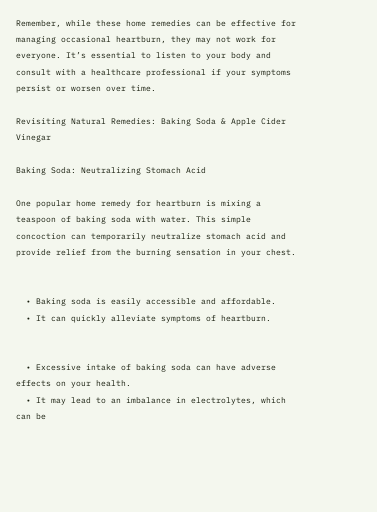Remember, while these home remedies can be effective for managing occasional heartburn, they may not work for everyone. It’s essential to listen to your body and consult with a healthcare professional if your symptoms persist or worsen over time.

Revisiting Natural Remedies: Baking Soda & Apple Cider Vinegar

Baking Soda: Neutralizing Stomach Acid

One popular home remedy for heartburn is mixing a teaspoon of baking soda with water. This simple concoction can temporarily neutralize stomach acid and provide relief from the burning sensation in your chest.


  • Baking soda is easily accessible and affordable.
  • It can quickly alleviate symptoms of heartburn.


  • Excessive intake of baking soda can have adverse effects on your health.
  • It may lead to an imbalance in electrolytes, which can be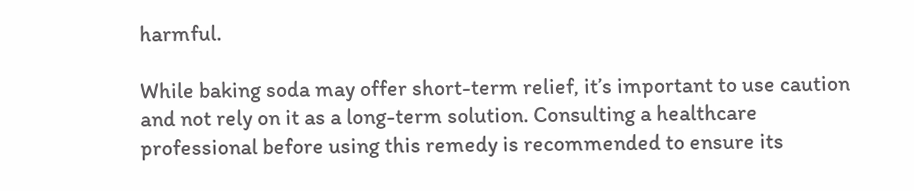harmful.

While baking soda may offer short-term relief, it’s important to use caution and not rely on it as a long-term solution. Consulting a healthcare professional before using this remedy is recommended to ensure its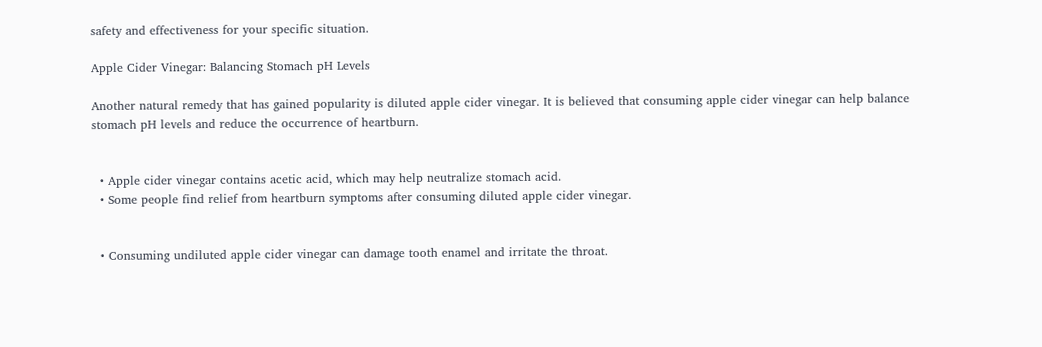safety and effectiveness for your specific situation.

Apple Cider Vinegar: Balancing Stomach pH Levels

Another natural remedy that has gained popularity is diluted apple cider vinegar. It is believed that consuming apple cider vinegar can help balance stomach pH levels and reduce the occurrence of heartburn.


  • Apple cider vinegar contains acetic acid, which may help neutralize stomach acid.
  • Some people find relief from heartburn symptoms after consuming diluted apple cider vinegar.


  • Consuming undiluted apple cider vinegar can damage tooth enamel and irritate the throat.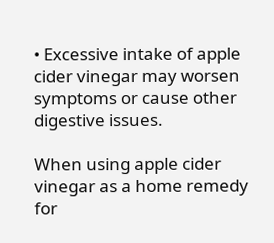• Excessive intake of apple cider vinegar may worsen symptoms or cause other digestive issues.

When using apple cider vinegar as a home remedy for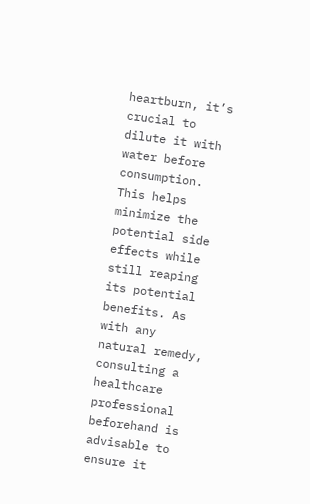heartburn, it’s crucial to dilute it with water before consumption. This helps minimize the potential side effects while still reaping its potential benefits. As with any natural remedy, consulting a healthcare professional beforehand is advisable to ensure it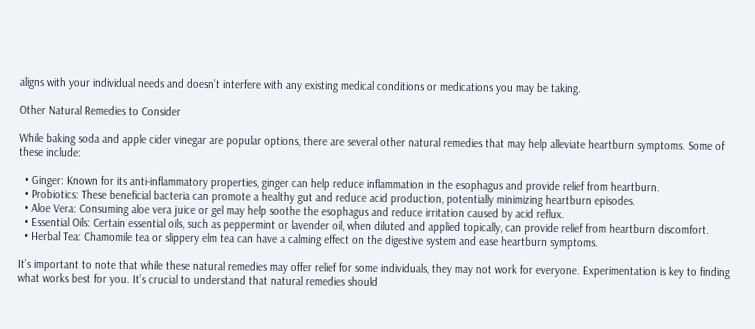aligns with your individual needs and doesn’t interfere with any existing medical conditions or medications you may be taking.

Other Natural Remedies to Consider

While baking soda and apple cider vinegar are popular options, there are several other natural remedies that may help alleviate heartburn symptoms. Some of these include:

  • Ginger: Known for its anti-inflammatory properties, ginger can help reduce inflammation in the esophagus and provide relief from heartburn.
  • Probiotics: These beneficial bacteria can promote a healthy gut and reduce acid production, potentially minimizing heartburn episodes.
  • Aloe Vera: Consuming aloe vera juice or gel may help soothe the esophagus and reduce irritation caused by acid reflux.
  • Essential Oils: Certain essential oils, such as peppermint or lavender oil, when diluted and applied topically, can provide relief from heartburn discomfort.
  • Herbal Tea: Chamomile tea or slippery elm tea can have a calming effect on the digestive system and ease heartburn symptoms.

It’s important to note that while these natural remedies may offer relief for some individuals, they may not work for everyone. Experimentation is key to finding what works best for you. It’s crucial to understand that natural remedies should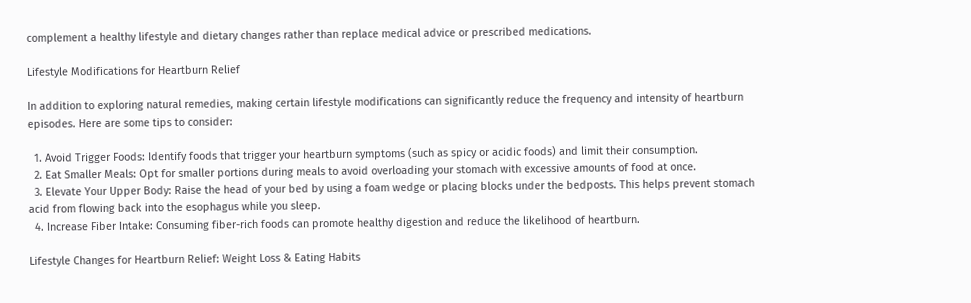complement a healthy lifestyle and dietary changes rather than replace medical advice or prescribed medications.

Lifestyle Modifications for Heartburn Relief

In addition to exploring natural remedies, making certain lifestyle modifications can significantly reduce the frequency and intensity of heartburn episodes. Here are some tips to consider:

  1. Avoid Trigger Foods: Identify foods that trigger your heartburn symptoms (such as spicy or acidic foods) and limit their consumption.
  2. Eat Smaller Meals: Opt for smaller portions during meals to avoid overloading your stomach with excessive amounts of food at once.
  3. Elevate Your Upper Body: Raise the head of your bed by using a foam wedge or placing blocks under the bedposts. This helps prevent stomach acid from flowing back into the esophagus while you sleep.
  4. Increase Fiber Intake: Consuming fiber-rich foods can promote healthy digestion and reduce the likelihood of heartburn.

Lifestyle Changes for Heartburn Relief: Weight Loss & Eating Habits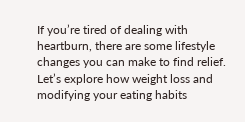If you’re tired of dealing with heartburn, there are some lifestyle changes you can make to find relief. Let’s explore how weight loss and modifying your eating habits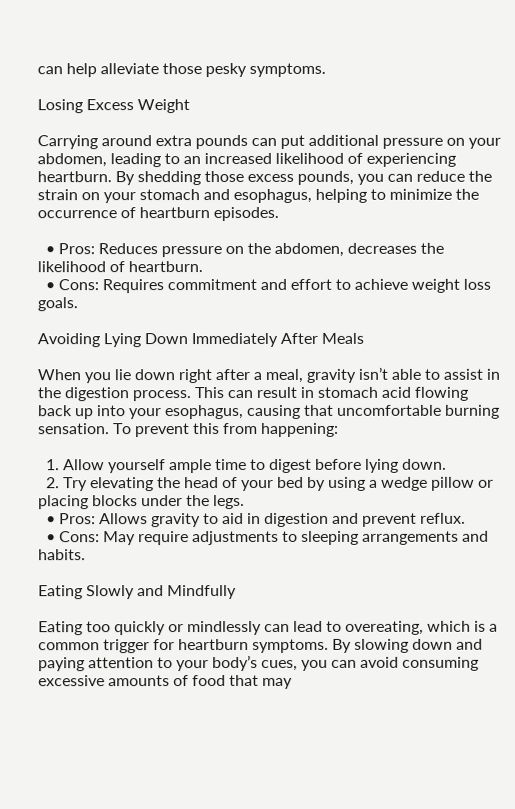can help alleviate those pesky symptoms.

Losing Excess Weight

Carrying around extra pounds can put additional pressure on your abdomen, leading to an increased likelihood of experiencing heartburn. By shedding those excess pounds, you can reduce the strain on your stomach and esophagus, helping to minimize the occurrence of heartburn episodes.

  • Pros: Reduces pressure on the abdomen, decreases the likelihood of heartburn.
  • Cons: Requires commitment and effort to achieve weight loss goals.

Avoiding Lying Down Immediately After Meals

When you lie down right after a meal, gravity isn’t able to assist in the digestion process. This can result in stomach acid flowing back up into your esophagus, causing that uncomfortable burning sensation. To prevent this from happening:

  1. Allow yourself ample time to digest before lying down.
  2. Try elevating the head of your bed by using a wedge pillow or placing blocks under the legs.
  • Pros: Allows gravity to aid in digestion and prevent reflux.
  • Cons: May require adjustments to sleeping arrangements and habits.

Eating Slowly and Mindfully

Eating too quickly or mindlessly can lead to overeating, which is a common trigger for heartburn symptoms. By slowing down and paying attention to your body’s cues, you can avoid consuming excessive amounts of food that may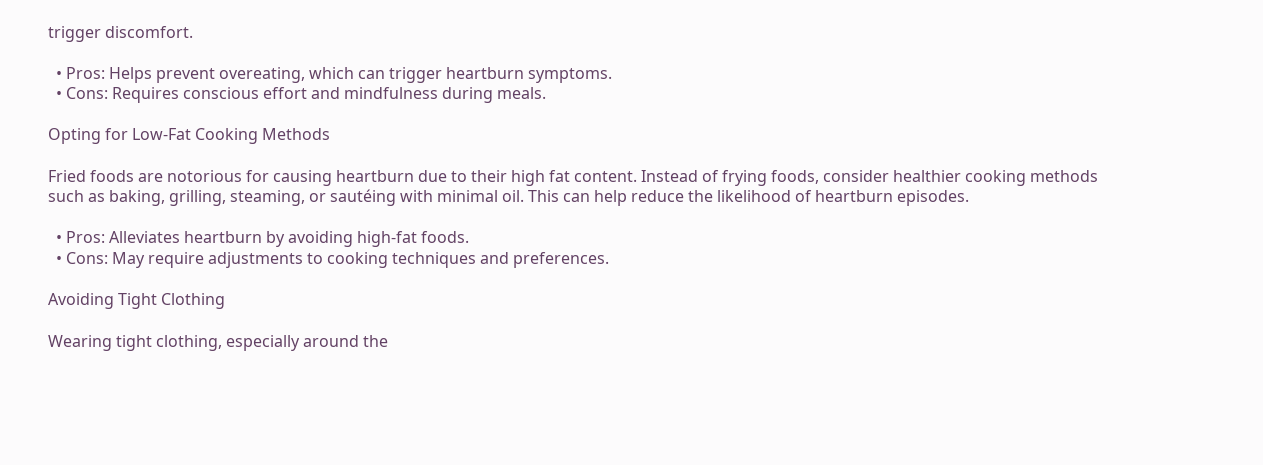trigger discomfort.

  • Pros: Helps prevent overeating, which can trigger heartburn symptoms.
  • Cons: Requires conscious effort and mindfulness during meals.

Opting for Low-Fat Cooking Methods

Fried foods are notorious for causing heartburn due to their high fat content. Instead of frying foods, consider healthier cooking methods such as baking, grilling, steaming, or sautéing with minimal oil. This can help reduce the likelihood of heartburn episodes.

  • Pros: Alleviates heartburn by avoiding high-fat foods.
  • Cons: May require adjustments to cooking techniques and preferences.

Avoiding Tight Clothing

Wearing tight clothing, especially around the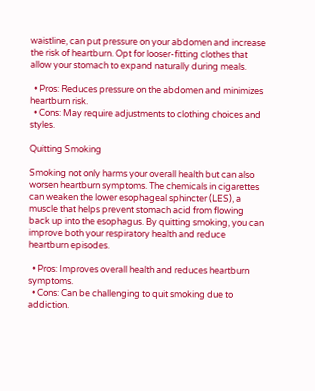waistline, can put pressure on your abdomen and increase the risk of heartburn. Opt for looser-fitting clothes that allow your stomach to expand naturally during meals.

  • Pros: Reduces pressure on the abdomen and minimizes heartburn risk.
  • Cons: May require adjustments to clothing choices and styles.

Quitting Smoking

Smoking not only harms your overall health but can also worsen heartburn symptoms. The chemicals in cigarettes can weaken the lower esophageal sphincter (LES), a muscle that helps prevent stomach acid from flowing back up into the esophagus. By quitting smoking, you can improve both your respiratory health and reduce heartburn episodes.

  • Pros: Improves overall health and reduces heartburn symptoms.
  • Cons: Can be challenging to quit smoking due to addiction.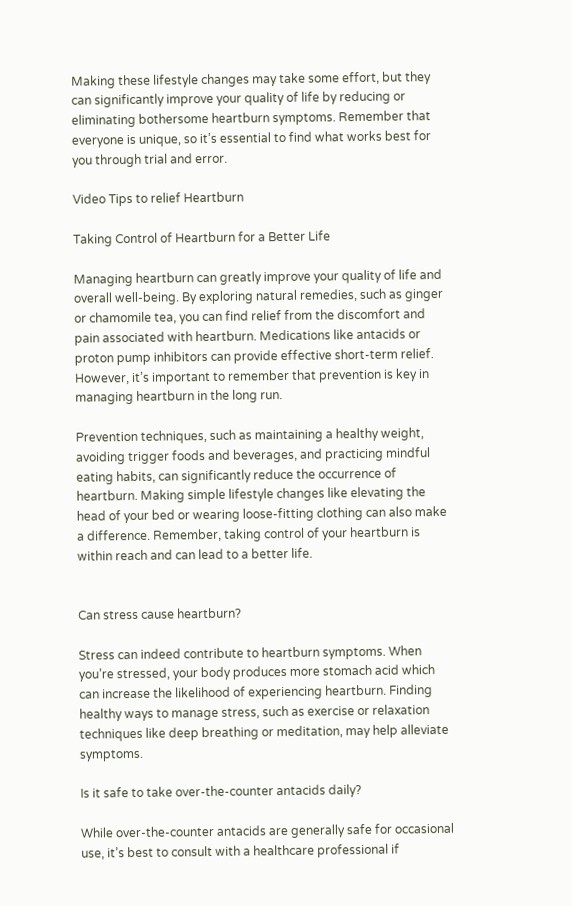Making these lifestyle changes may take some effort, but they can significantly improve your quality of life by reducing or eliminating bothersome heartburn symptoms. Remember that everyone is unique, so it’s essential to find what works best for you through trial and error.

Video Tips to relief Heartburn

Taking Control of Heartburn for a Better Life

Managing heartburn can greatly improve your quality of life and overall well-being. By exploring natural remedies, such as ginger or chamomile tea, you can find relief from the discomfort and pain associated with heartburn. Medications like antacids or proton pump inhibitors can provide effective short-term relief. However, it’s important to remember that prevention is key in managing heartburn in the long run.

Prevention techniques, such as maintaining a healthy weight, avoiding trigger foods and beverages, and practicing mindful eating habits, can significantly reduce the occurrence of heartburn. Making simple lifestyle changes like elevating the head of your bed or wearing loose-fitting clothing can also make a difference. Remember, taking control of your heartburn is within reach and can lead to a better life.


Can stress cause heartburn?

Stress can indeed contribute to heartburn symptoms. When you’re stressed, your body produces more stomach acid which can increase the likelihood of experiencing heartburn. Finding healthy ways to manage stress, such as exercise or relaxation techniques like deep breathing or meditation, may help alleviate symptoms.

Is it safe to take over-the-counter antacids daily?

While over-the-counter antacids are generally safe for occasional use, it’s best to consult with a healthcare professional if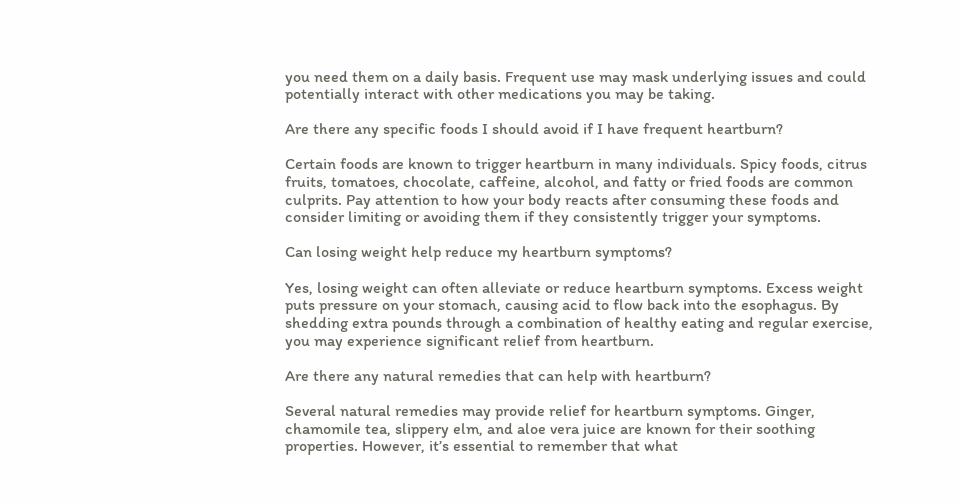you need them on a daily basis. Frequent use may mask underlying issues and could potentially interact with other medications you may be taking.

Are there any specific foods I should avoid if I have frequent heartburn?

Certain foods are known to trigger heartburn in many individuals. Spicy foods, citrus fruits, tomatoes, chocolate, caffeine, alcohol, and fatty or fried foods are common culprits. Pay attention to how your body reacts after consuming these foods and consider limiting or avoiding them if they consistently trigger your symptoms.

Can losing weight help reduce my heartburn symptoms?

Yes, losing weight can often alleviate or reduce heartburn symptoms. Excess weight puts pressure on your stomach, causing acid to flow back into the esophagus. By shedding extra pounds through a combination of healthy eating and regular exercise, you may experience significant relief from heartburn.

Are there any natural remedies that can help with heartburn?

Several natural remedies may provide relief for heartburn symptoms. Ginger, chamomile tea, slippery elm, and aloe vera juice are known for their soothing properties. However, it’s essential to remember that what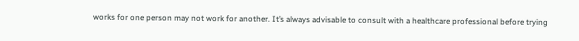works for one person may not work for another. It’s always advisable to consult with a healthcare professional before trying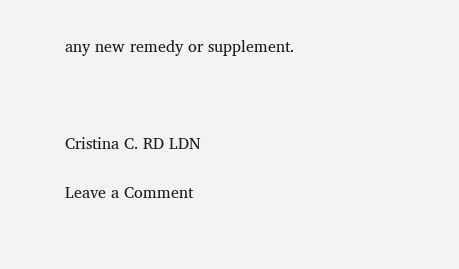any new remedy or supplement.



Cristina C. RD LDN

Leave a Comment